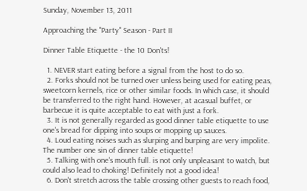Sunday, November 13, 2011

Approaching the "Party" Season - Part II

Dinner Table Etiquette - the 10 Don'ts!

  1. NEVER start eating before a signal from the host to do so.
  2. Forks should not be turned over unless being used for eating peas, sweetcorn kernels, rice or other similar foods. In which case, it should be transferred to the right hand. However, at acasual buffet, or barbecue it is quite acceptable to eat with just a fork.
  3. It is not generally regarded as good dinner table etiquette to use one's bread for dipping into soups or mopping up sauces.
  4. Loud eating noises such as slurping and burping are very impolite. The number one sin of dinner table etiquette!
  5. Talking with one's mouth full. is not only unpleasant to watch, but could also lead to choking! Definitely not a good idea!
  6. Don't stretch across the table crossing other guests to reach food,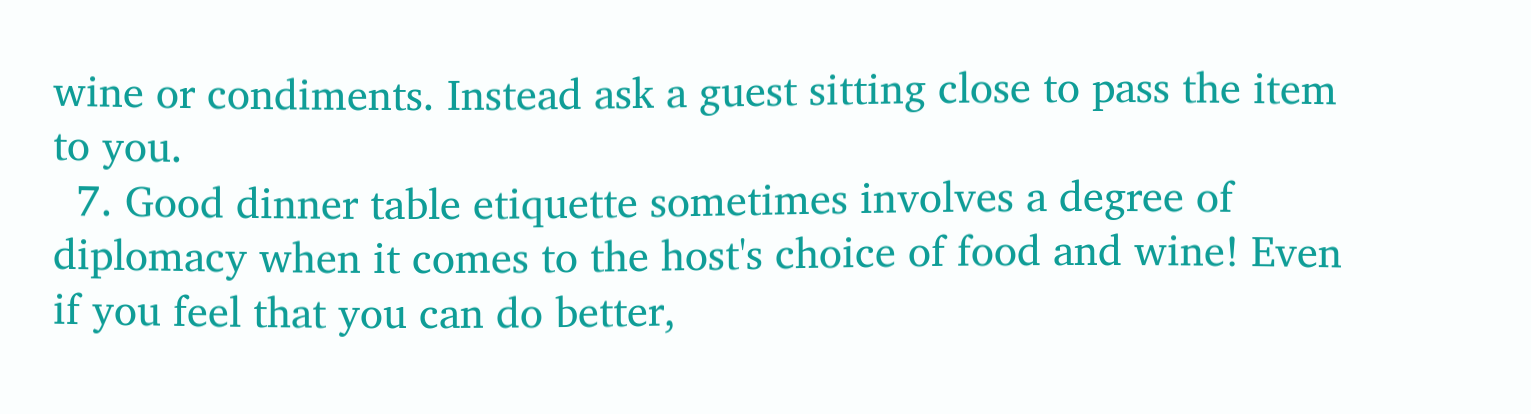wine or condiments. Instead ask a guest sitting close to pass the item to you.
  7. Good dinner table etiquette sometimes involves a degree of diplomacy when it comes to the host's choice of food and wine! Even if you feel that you can do better,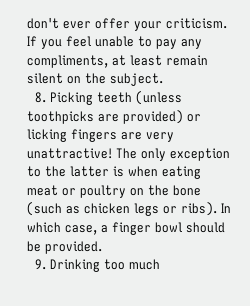don't ever offer your criticism. If you feel unable to pay any compliments, at least remain silent on the subject.
  8. Picking teeth (unless toothpicks are provided) or licking fingers are very unattractive! The only exception to the latter is when eating meat or poultry on the bone (such as chicken legs or ribs). In which case, a finger bowl should be provided.
  9. Drinking too much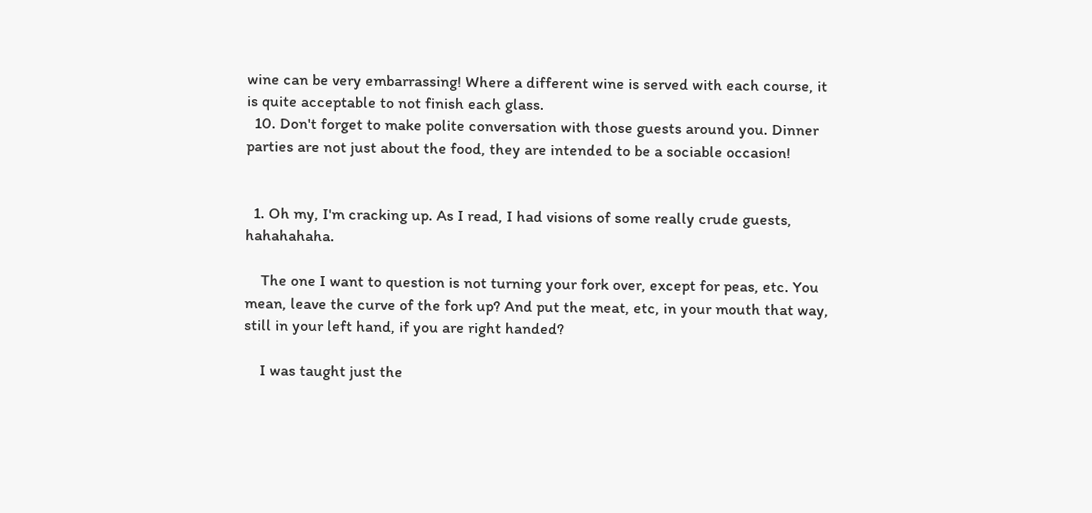wine can be very embarrassing! Where a different wine is served with each course, it is quite acceptable to not finish each glass.
  10. Don't forget to make polite conversation with those guests around you. Dinner parties are not just about the food, they are intended to be a sociable occasion!


  1. Oh my, I'm cracking up. As I read, I had visions of some really crude guests, hahahahaha.

    The one I want to question is not turning your fork over, except for peas, etc. You mean, leave the curve of the fork up? And put the meat, etc, in your mouth that way, still in your left hand, if you are right handed?

    I was taught just the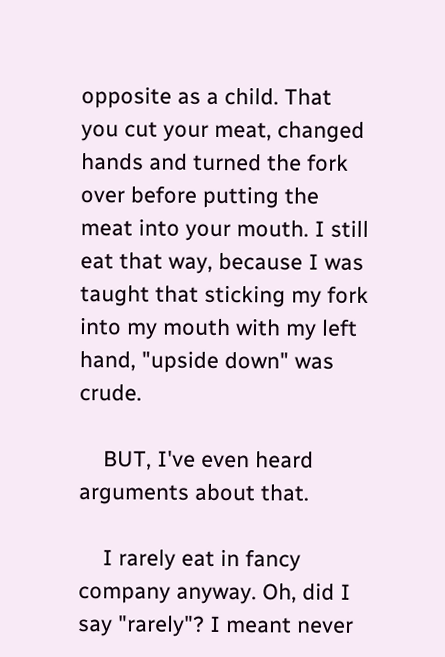opposite as a child. That you cut your meat, changed hands and turned the fork over before putting the meat into your mouth. I still eat that way, because I was taught that sticking my fork into my mouth with my left hand, "upside down" was crude.

    BUT, I've even heard arguments about that.

    I rarely eat in fancy company anyway. Oh, did I say "rarely"? I meant never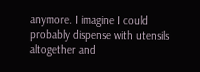anymore. I imagine I could probably dispense with utensils altogether and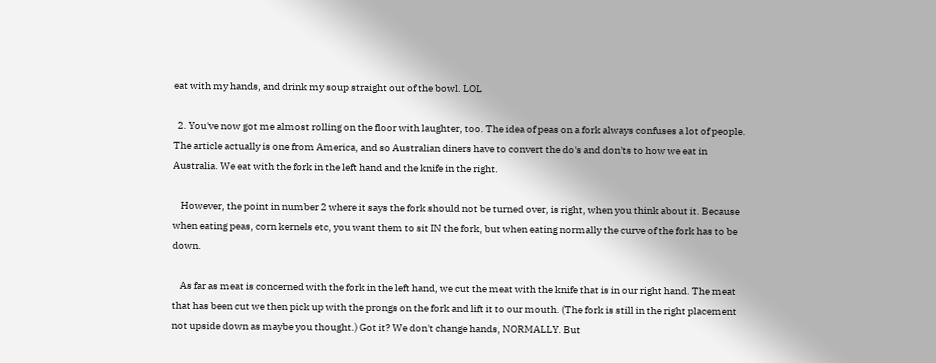eat with my hands, and drink my soup straight out of the bowl. LOL

  2. You've now got me almost rolling on the floor with laughter, too. The idea of peas on a fork always confuses a lot of people. The article actually is one from America, and so Australian diners have to convert the do's and don'ts to how we eat in Australia. We eat with the fork in the left hand and the knife in the right.

    However, the point in number 2 where it says the fork should not be turned over, is right, when you think about it. Because when eating peas, corn kernels etc, you want them to sit IN the fork, but when eating normally the curve of the fork has to be down.

    As far as meat is concerned with the fork in the left hand, we cut the meat with the knife that is in our right hand. The meat that has been cut we then pick up with the prongs on the fork and lift it to our mouth. (The fork is still in the right placement not upside down as maybe you thought.) Got it? We don't change hands, NORMALLY. But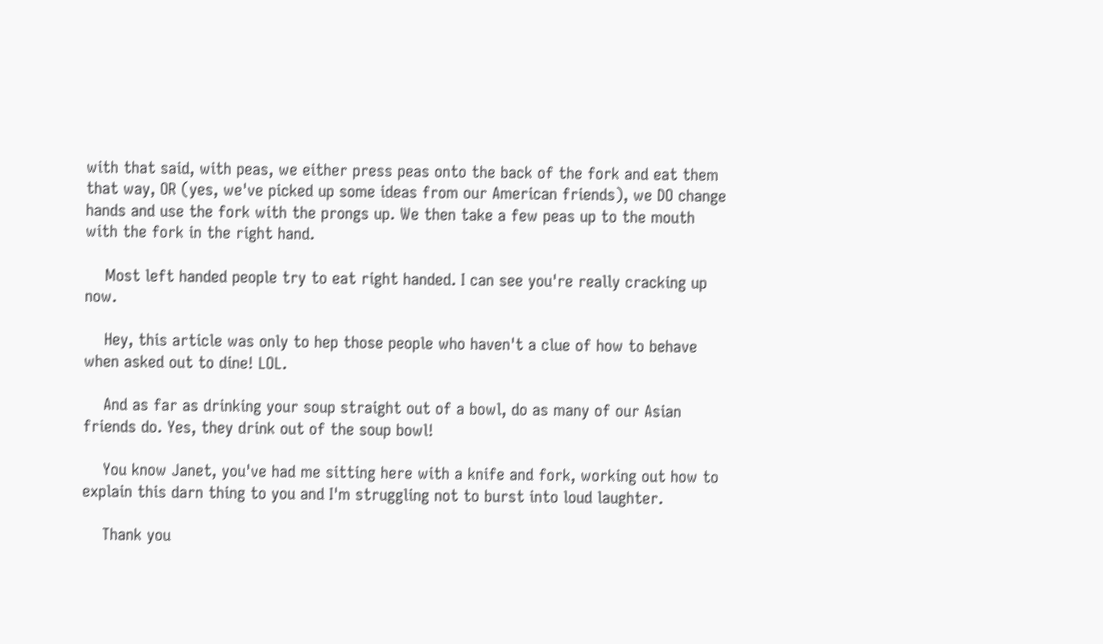with that said, with peas, we either press peas onto the back of the fork and eat them that way, OR (yes, we've picked up some ideas from our American friends), we DO change hands and use the fork with the prongs up. We then take a few peas up to the mouth with the fork in the right hand.

    Most left handed people try to eat right handed. I can see you're really cracking up now.

    Hey, this article was only to hep those people who haven't a clue of how to behave when asked out to dine! LOL.

    And as far as drinking your soup straight out of a bowl, do as many of our Asian friends do. Yes, they drink out of the soup bowl!

    You know Janet, you've had me sitting here with a knife and fork, working out how to explain this darn thing to you and I'm struggling not to burst into loud laughter.

    Thank you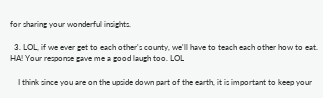for sharing your wonderful insights.

  3. LOL, if we ever get to each other's county, we'll have to teach each other how to eat. HA! Your response gave me a good laugh too. LOL

    I think since you are on the upside down part of the earth, it is important to keep your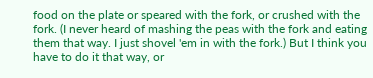food on the plate or speared with the fork, or crushed with the fork. (I never heard of mashing the peas with the fork and eating them that way. I just shovel 'em in with the fork.) But I think you have to do it that way, or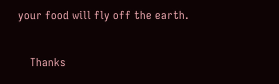your food will fly off the earth.

    Thanks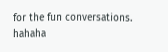for the fun conversations. hahaha